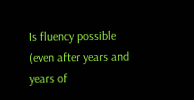Is fluency possible (even after years and years of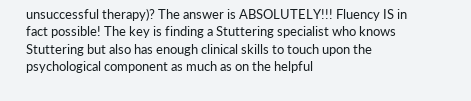unsuccessful therapy)? The answer is ABSOLUTELY!!! Fluency IS in fact possible! The key is finding a Stuttering specialist who knows Stuttering but also has enough clinical skills to touch upon the psychological component as much as on the helpful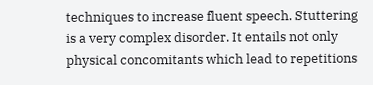techniques to increase fluent speech. Stuttering is a very complex disorder. It entails not only physical concomitants which lead to repetitions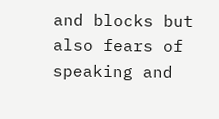and blocks but also fears of speaking and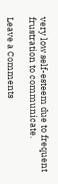very low self-esteem due to frequent frustration to communicate.

Leave a Comments